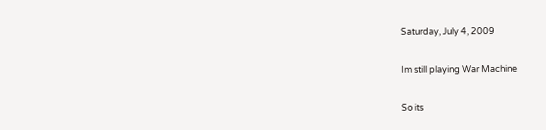Saturday, July 4, 2009

Im still playing War Machine

So its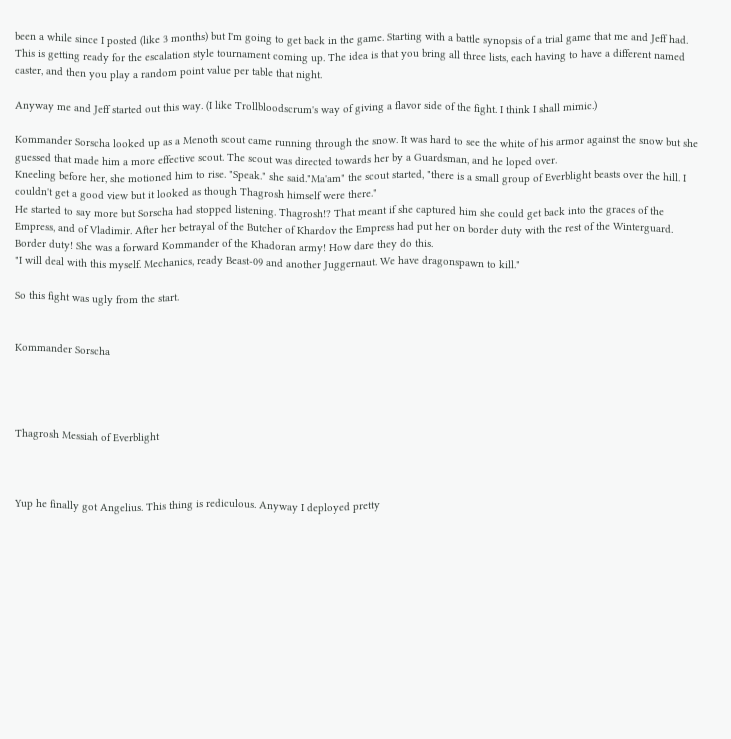been a while since I posted (like 3 months) but I'm going to get back in the game. Starting with a battle synopsis of a trial game that me and Jeff had. This is getting ready for the escalation style tournament coming up. The idea is that you bring all three lists, each having to have a different named caster, and then you play a random point value per table that night.

Anyway me and Jeff started out this way. (I like Trollbloodscrum's way of giving a flavor side of the fight. I think I shall mimic.)

Kommander Sorscha looked up as a Menoth scout came running through the snow. It was hard to see the white of his armor against the snow but she guessed that made him a more effective scout. The scout was directed towards her by a Guardsman, and he loped over.
Kneeling before her, she motioned him to rise. "Speak." she said."Ma'am" the scout started, "there is a small group of Everblight beasts over the hill. I couldn't get a good view but it looked as though Thagrosh himself were there."
He started to say more but Sorscha had stopped listening. Thagrosh!? That meant if she captured him she could get back into the graces of the Empress, and of Vladimir. After her betrayal of the Butcher of Khardov the Empress had put her on border duty with the rest of the Winterguard. Border duty! She was a forward Kommander of the Khadoran army! How dare they do this.
"I will deal with this myself. Mechanics, ready Beast-09 and another Juggernaut. We have dragonspawn to kill."

So this fight was ugly from the start.


Kommander Sorscha




Thagrosh Messiah of Everblight



Yup he finally got Angelius. This thing is rediculous. Anyway I deployed pretty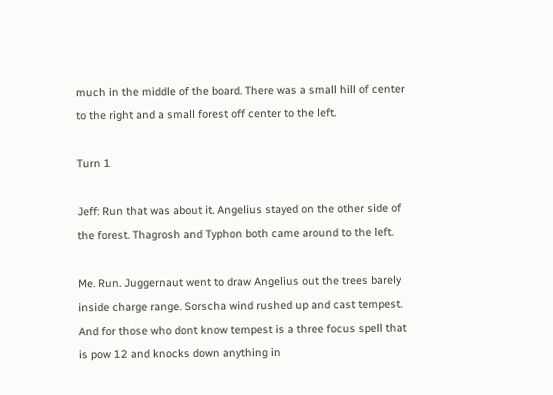much in the middle of the board. There was a small hill of center to the right and a small forest off center to the left.

Turn 1

Jeff: Run that was about it. Angelius stayed on the other side of the forest. Thagrosh and Typhon both came around to the left.

Me. Run. Juggernaut went to draw Angelius out the trees barely inside charge range. Sorscha wind rushed up and cast tempest. And for those who dont know tempest is a three focus spell that is pow 12 and knocks down anything in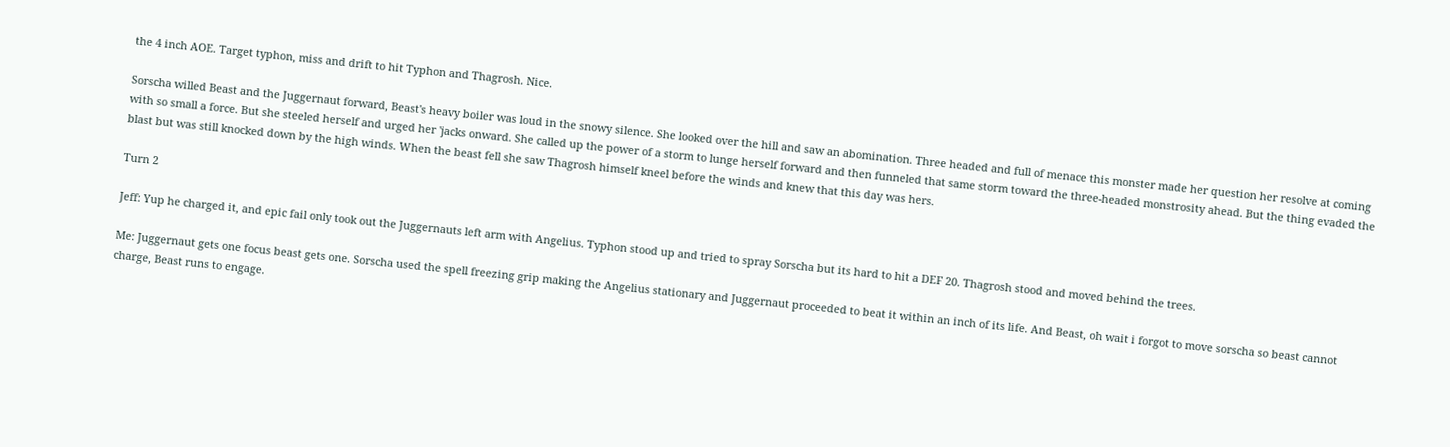the 4 inch AOE. Target typhon, miss and drift to hit Typhon and Thagrosh. Nice.

Sorscha willed Beast and the Juggernaut forward, Beast's heavy boiler was loud in the snowy silence. She looked over the hill and saw an abomination. Three headed and full of menace this monster made her question her resolve at coming with so small a force. But she steeled herself and urged her 'jacks onward. She called up the power of a storm to lunge herself forward and then funneled that same storm toward the three-headed monstrosity ahead. But the thing evaded the blast but was still knocked down by the high winds. When the beast fell she saw Thagrosh himself kneel before the winds and knew that this day was hers.

Turn 2

Jeff: Yup he charged it, and epic fail only took out the Juggernauts left arm with Angelius. Typhon stood up and tried to spray Sorscha but its hard to hit a DEF 20. Thagrosh stood and moved behind the trees.

Me: Juggernaut gets one focus beast gets one. Sorscha used the spell freezing grip making the Angelius stationary and Juggernaut proceeded to beat it within an inch of its life. And Beast, oh wait i forgot to move sorscha so beast cannot charge, Beast runs to engage.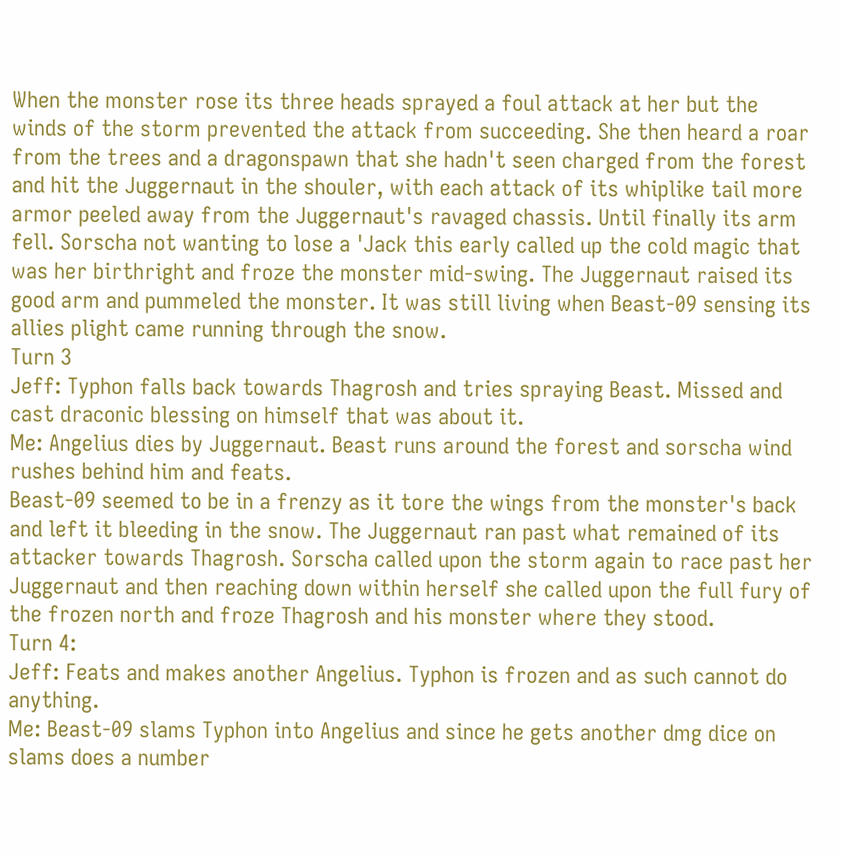When the monster rose its three heads sprayed a foul attack at her but the winds of the storm prevented the attack from succeeding. She then heard a roar from the trees and a dragonspawn that she hadn't seen charged from the forest and hit the Juggernaut in the shouler, with each attack of its whiplike tail more armor peeled away from the Juggernaut's ravaged chassis. Until finally its arm fell. Sorscha not wanting to lose a 'Jack this early called up the cold magic that was her birthright and froze the monster mid-swing. The Juggernaut raised its good arm and pummeled the monster. It was still living when Beast-09 sensing its allies plight came running through the snow.
Turn 3
Jeff: Typhon falls back towards Thagrosh and tries spraying Beast. Missed and cast draconic blessing on himself that was about it.
Me: Angelius dies by Juggernaut. Beast runs around the forest and sorscha wind rushes behind him and feats.
Beast-09 seemed to be in a frenzy as it tore the wings from the monster's back and left it bleeding in the snow. The Juggernaut ran past what remained of its attacker towards Thagrosh. Sorscha called upon the storm again to race past her Juggernaut and then reaching down within herself she called upon the full fury of the frozen north and froze Thagrosh and his monster where they stood.
Turn 4:
Jeff: Feats and makes another Angelius. Typhon is frozen and as such cannot do anything.
Me: Beast-09 slams Typhon into Angelius and since he gets another dmg dice on slams does a number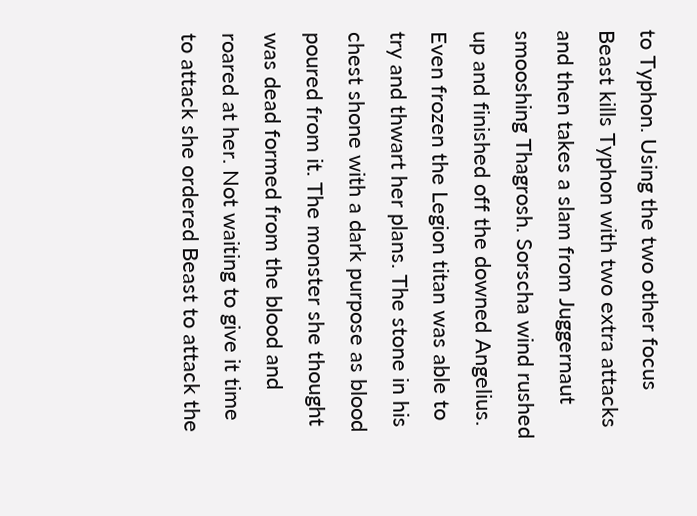to Typhon. Using the two other focus Beast kills Typhon with two extra attacks and then takes a slam from Juggernaut smooshing Thagrosh. Sorscha wind rushed up and finished off the downed Angelius.
Even frozen the Legion titan was able to try and thwart her plans. The stone in his chest shone with a dark purpose as blood poured from it. The monster she thought was dead formed from the blood and roared at her. Not waiting to give it time to attack she ordered Beast to attack the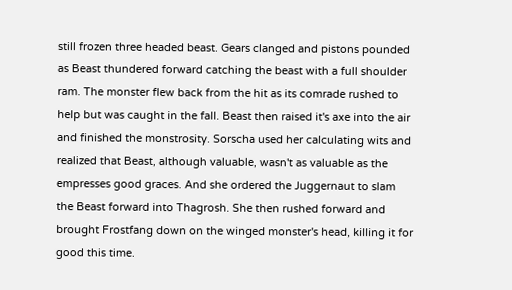still frozen three headed beast. Gears clanged and pistons pounded as Beast thundered forward catching the beast with a full shoulder ram. The monster flew back from the hit as its comrade rushed to help but was caught in the fall. Beast then raised it's axe into the air and finished the monstrosity. Sorscha used her calculating wits and realized that Beast, although valuable, wasn't as valuable as the empresses good graces. And she ordered the Juggernaut to slam the Beast forward into Thagrosh. She then rushed forward and brought Frostfang down on the winged monster's head, killing it for good this time.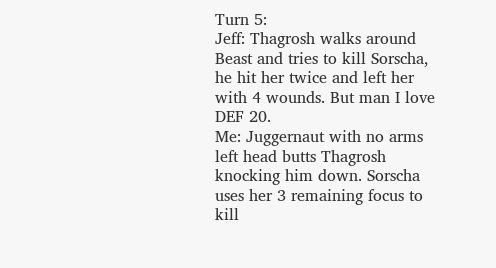Turn 5:
Jeff: Thagrosh walks around Beast and tries to kill Sorscha, he hit her twice and left her with 4 wounds. But man I love DEF 20.
Me: Juggernaut with no arms left head butts Thagrosh knocking him down. Sorscha uses her 3 remaining focus to kill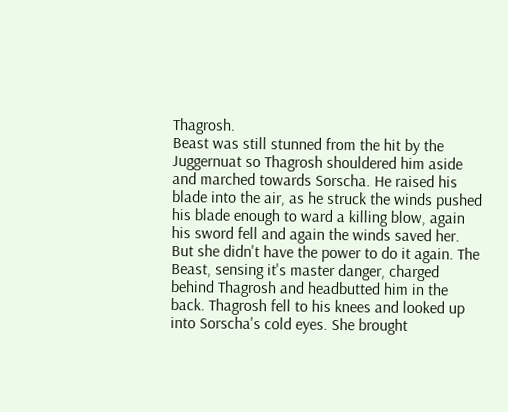Thagrosh.
Beast was still stunned from the hit by the Juggernuat so Thagrosh shouldered him aside and marched towards Sorscha. He raised his blade into the air, as he struck the winds pushed his blade enough to ward a killing blow, again his sword fell and again the winds saved her. But she didn't have the power to do it again. The Beast, sensing it's master danger, charged behind Thagrosh and headbutted him in the back. Thagrosh fell to his knees and looked up into Sorscha's cold eyes. She brought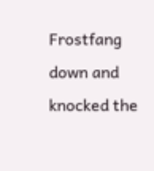Frostfang down and knocked the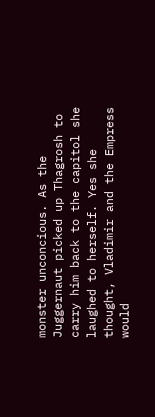monster unconcious. As the Juggernaut picked up Thagrosh to carry him back to the capitol she laughed to herself. Yes she thought, Vladimir and the Empress would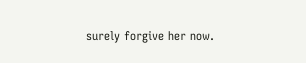surely forgive her now.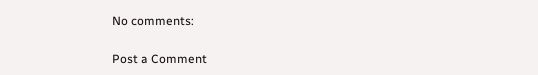No comments:

Post a Comment